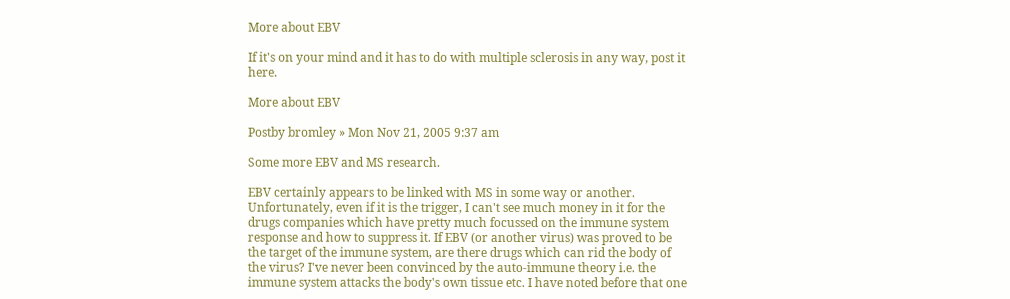More about EBV

If it's on your mind and it has to do with multiple sclerosis in any way, post it here.

More about EBV

Postby bromley » Mon Nov 21, 2005 9:37 am

Some more EBV and MS research.

EBV certainly appears to be linked with MS in some way or another. Unfortunately, even if it is the trigger, I can't see much money in it for the drugs companies which have pretty much focussed on the immune system response and how to suppress it. If EBV (or another virus) was proved to be the target of the immune system, are there drugs which can rid the body of the virus? I've never been convinced by the auto-immune theory i.e. the immune system attacks the body's own tissue etc. I have noted before that one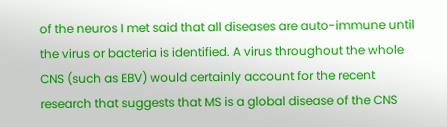of the neuros I met said that all diseases are auto-immune until the virus or bacteria is identified. A virus throughout the whole CNS (such as EBV) would certainly account for the recent research that suggests that MS is a global disease of the CNS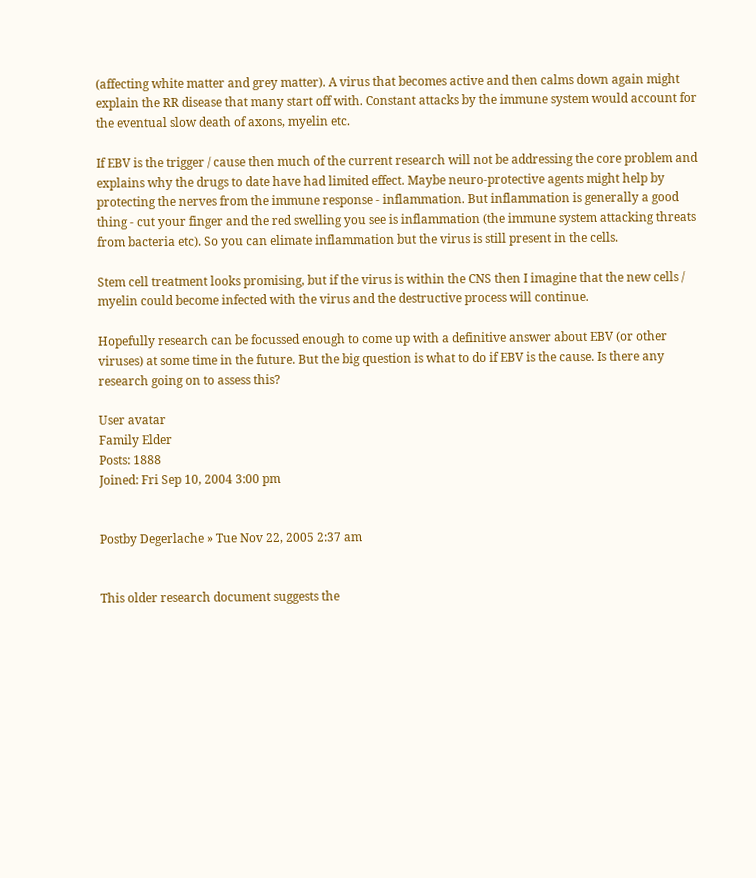(affecting white matter and grey matter). A virus that becomes active and then calms down again might explain the RR disease that many start off with. Constant attacks by the immune system would account for the eventual slow death of axons, myelin etc.

If EBV is the trigger / cause then much of the current research will not be addressing the core problem and explains why the drugs to date have had limited effect. Maybe neuro-protective agents might help by protecting the nerves from the immune response - inflammation. But inflammation is generally a good thing - cut your finger and the red swelling you see is inflammation (the immune system attacking threats from bacteria etc). So you can elimate inflammation but the virus is still present in the cells.

Stem cell treatment looks promising, but if the virus is within the CNS then I imagine that the new cells / myelin could become infected with the virus and the destructive process will continue.

Hopefully research can be focussed enough to come up with a definitive answer about EBV (or other viruses) at some time in the future. But the big question is what to do if EBV is the cause. Is there any research going on to assess this?

User avatar
Family Elder
Posts: 1888
Joined: Fri Sep 10, 2004 3:00 pm


Postby Degerlache » Tue Nov 22, 2005 2:37 am


This older research document suggests the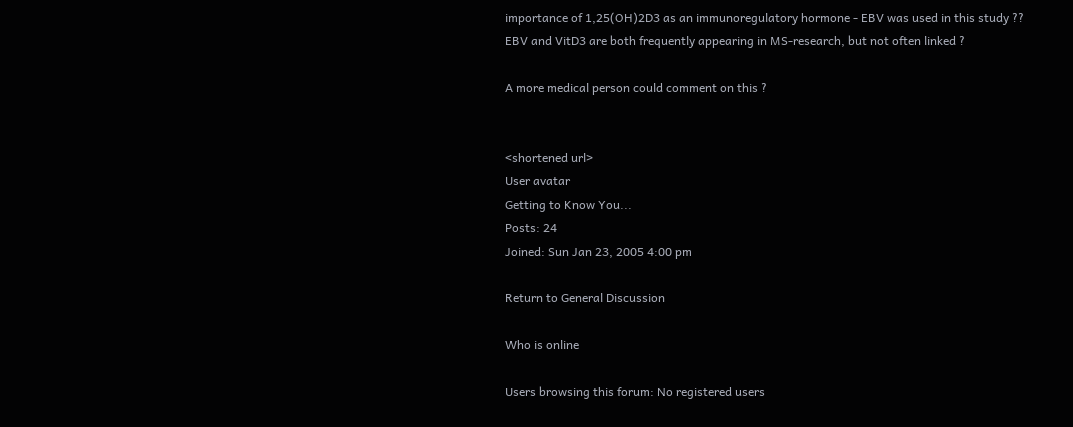importance of 1,25(OH)2D3 as an immunoregulatory hormone - EBV was used in this study ??
EBV and VitD3 are both frequently appearing in MS-research, but not often linked ?

A more medical person could comment on this ?


<shortened url>
User avatar
Getting to Know You...
Posts: 24
Joined: Sun Jan 23, 2005 4:00 pm

Return to General Discussion

Who is online

Users browsing this forum: No registered users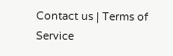Contact us | Terms of Service